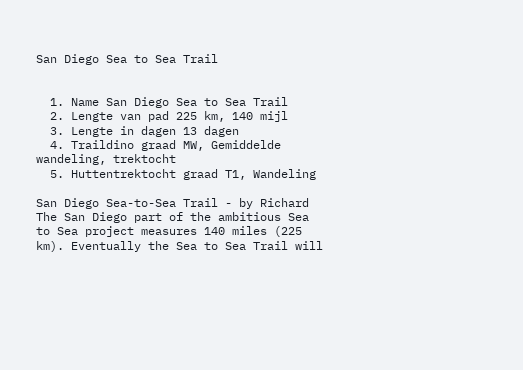San Diego Sea to Sea Trail


  1. Name San Diego Sea to Sea Trail
  2. Lengte van pad 225 km, 140 mijl
  3. Lengte in dagen 13 dagen
  4. Traildino graad MW, Gemiddelde wandeling, trektocht
  5. Huttentrektocht graad T1, Wandeling

San Diego Sea-to-Sea Trail - by Richard The San Diego part of the ambitious Sea to Sea project measures 140 miles (225 km). Eventually the Sea to Sea Trail will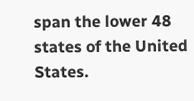span the lower 48 states of the United States.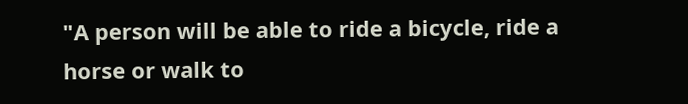"A person will be able to ride a bicycle, ride a horse or walk to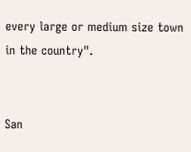every large or medium size town in the country".


San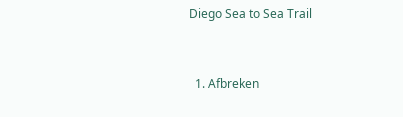Diego Sea to Sea Trail


  1. Afbreken